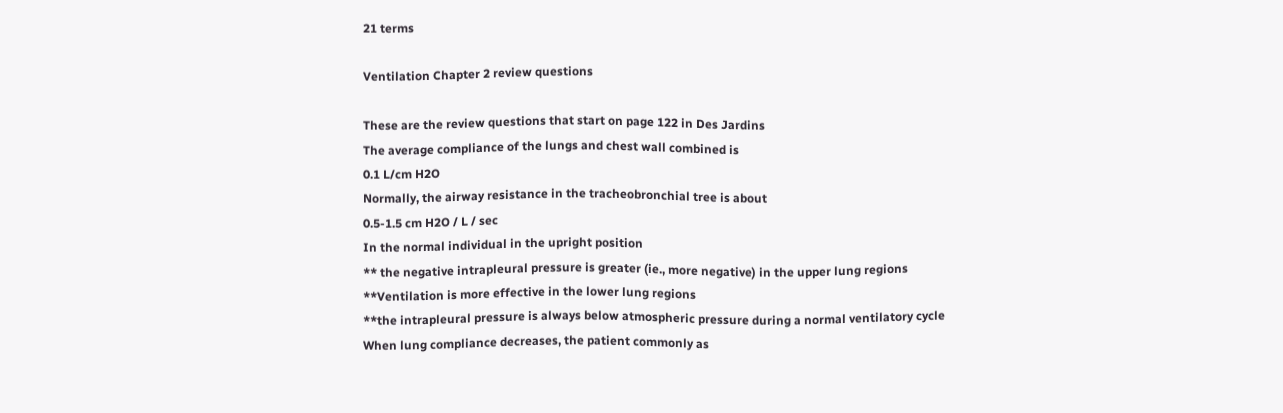21 terms

Ventilation Chapter 2 review questions

These are the review questions that start on page 122 in Des Jardins
The average compliance of the lungs and chest wall combined is
0.1 L/cm H2O
Normally, the airway resistance in the tracheobronchial tree is about
0.5-1.5 cm H2O / L / sec
In the normal individual in the upright position
** the negative intrapleural pressure is greater (ie., more negative) in the upper lung regions
**Ventilation is more effective in the lower lung regions
**the intrapleural pressure is always below atmospheric pressure during a normal ventilatory cycle
When lung compliance decreases, the patient commonly as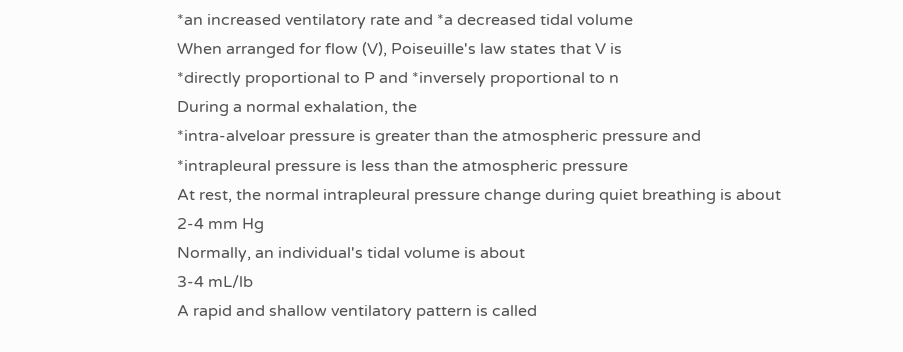*an increased ventilatory rate and *a decreased tidal volume
When arranged for flow (V), Poiseuille's law states that V is
*directly proportional to P and *inversely proportional to n
During a normal exhalation, the
*intra-alveloar pressure is greater than the atmospheric pressure and *intrapleural pressure is less than the atmospheric pressure
At rest, the normal intrapleural pressure change during quiet breathing is about
2-4 mm Hg
Normally, an individual's tidal volume is about
3-4 mL/lb
A rapid and shallow ventilatory pattern is called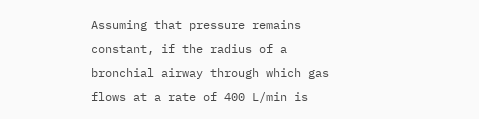Assuming that pressure remains constant, if the radius of a bronchial airway through which gas flows at a rate of 400 L/min is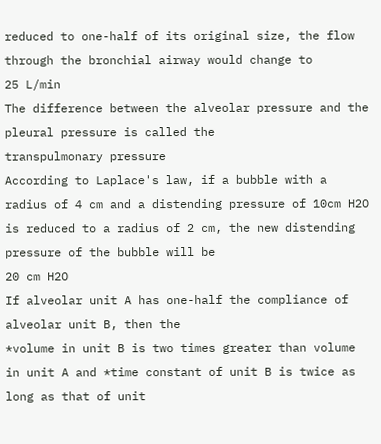reduced to one-half of its original size, the flow through the bronchial airway would change to
25 L/min
The difference between the alveolar pressure and the pleural pressure is called the
transpulmonary pressure
According to Laplace's law, if a bubble with a radius of 4 cm and a distending pressure of 10cm H2O is reduced to a radius of 2 cm, the new distending pressure of the bubble will be
20 cm H2O
If alveolar unit A has one-half the compliance of alveolar unit B, then the
*volume in unit B is two times greater than volume in unit A and *time constant of unit B is twice as long as that of unit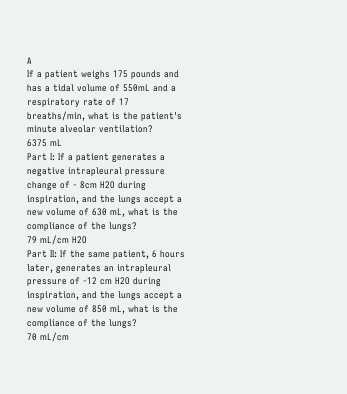A
If a patient weighs 175 pounds and has a tidal volume of 550mL and a respiratory rate of 17 breaths/min, what is the patient's minute alveolar ventilation?
6375 mL
Part I: If a patient generates a negative intrapleural pressure change of - 8cm H2O during inspiration, and the lungs accept a new volume of 630 mL, what is the compliance of the lungs?
79 mL/cm H2O
Part II: If the same patient, 6 hours later, generates an intrapleural pressure of -12 cm H2O during inspiration, and the lungs accept a new volume of 850 mL, what is the compliance of the lungs?
70 mL/cm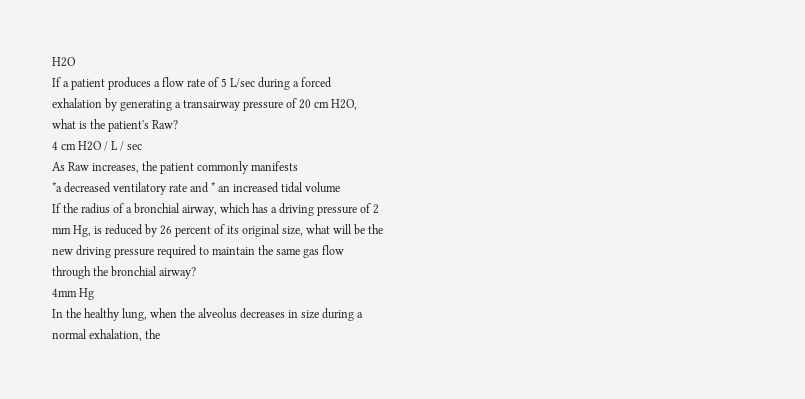H2O
If a patient produces a flow rate of 5 L/sec during a forced exhalation by generating a transairway pressure of 20 cm H2O, what is the patient's Raw?
4 cm H2O / L / sec
As Raw increases, the patient commonly manifests
*a decreased ventilatory rate and * an increased tidal volume
If the radius of a bronchial airway, which has a driving pressure of 2 mm Hg, is reduced by 26 percent of its original size, what will be the new driving pressure required to maintain the same gas flow through the bronchial airway?
4mm Hg
In the healthy lung, when the alveolus decreases in size during a normal exhalation, the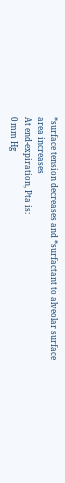*surface tension decreases and *surfactant to alveolar surface area increases
At end-expiration, Pta is:
0 mm Hg